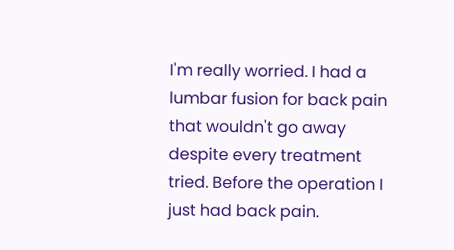I'm really worried. I had a lumbar fusion for back pain that wouldn't go away despite every treatment tried. Before the operation I just had back pain.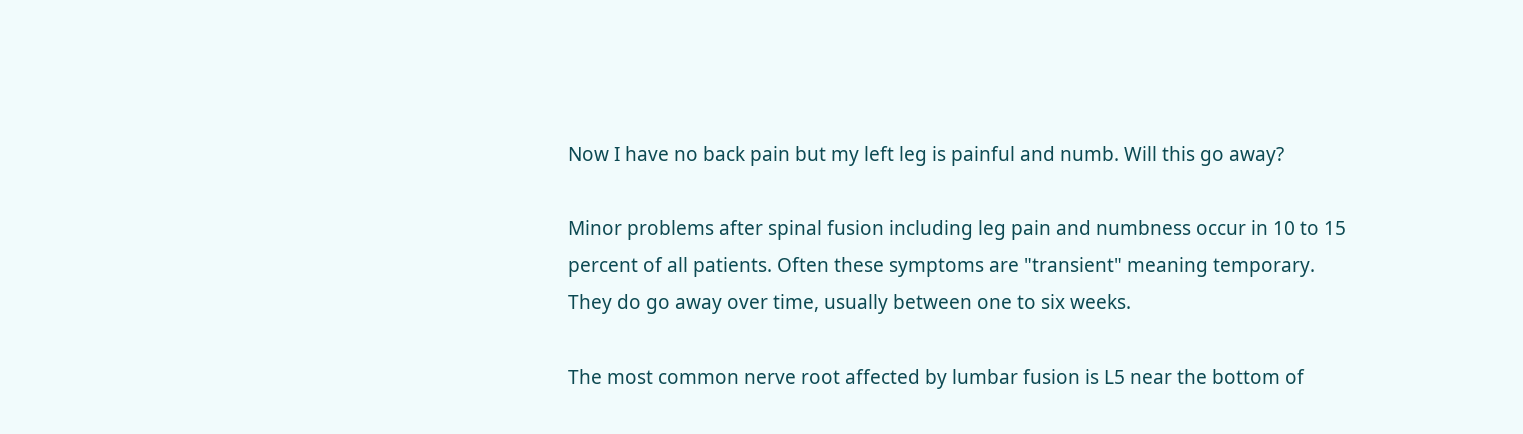Now I have no back pain but my left leg is painful and numb. Will this go away?

Minor problems after spinal fusion including leg pain and numbness occur in 10 to 15 percent of all patients. Often these symptoms are "transient" meaning temporary. They do go away over time, usually between one to six weeks.

The most common nerve root affected by lumbar fusion is L5 near the bottom of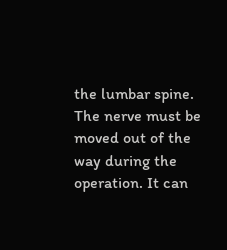the lumbar spine. The nerve must be moved out of the way during the operation. It can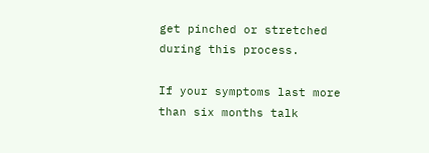get pinched or stretched during this process.

If your symptoms last more than six months talk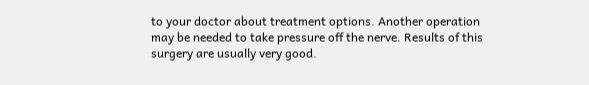to your doctor about treatment options. Another operation may be needed to take pressure off the nerve. Results of this surgery are usually very good.